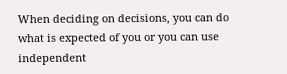When deciding on decisions, you can do what is expected of you or you can use independent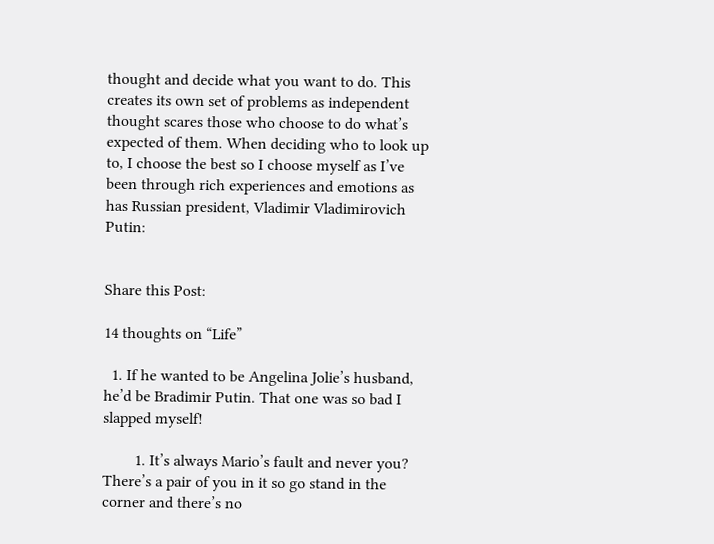thought and decide what you want to do. This creates its own set of problems as independent thought scares those who choose to do what’s expected of them. When deciding who to look up to, I choose the best so I choose myself as I’ve been through rich experiences and emotions as has Russian president, Vladimir Vladimirovich Putin:


Share this Post:

14 thoughts on “Life”

  1. If he wanted to be Angelina Jolie’s husband, he’d be Bradimir Putin. That one was so bad I slapped myself!

        1. It’s always Mario’s fault and never you? There’s a pair of you in it so go stand in the corner and there’s no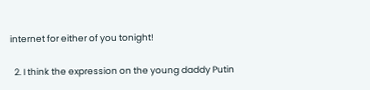internet for either of you tonight!

  2. I think the expression on the young daddy Putin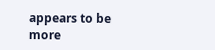appears to be more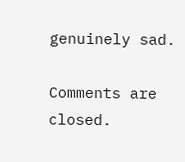genuinely sad.

Comments are closed.